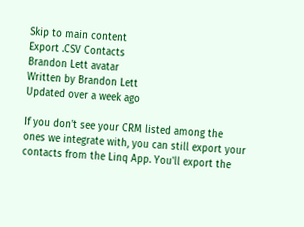Skip to main content
Export .CSV Contacts
Brandon Lett avatar
Written by Brandon Lett
Updated over a week ago

If you don't see your CRM listed among the ones we integrate with, you can still export your contacts from the Linq App. You'll export the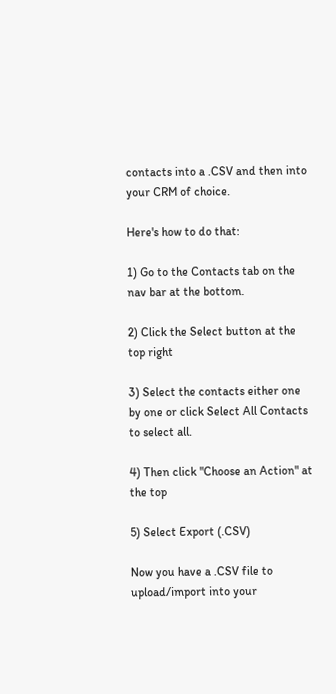contacts into a .CSV and then into your CRM of choice.

Here's how to do that:

1) Go to the Contacts tab on the nav bar at the bottom.

2) Click the Select button at the top right

3) Select the contacts either one by one or click Select All Contacts to select all.

4) Then click "Choose an Action" at the top

5) Select Export (.CSV)

Now you have a .CSV file to upload/import into your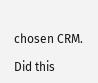chosen CRM.

Did this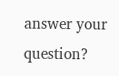answer your question?